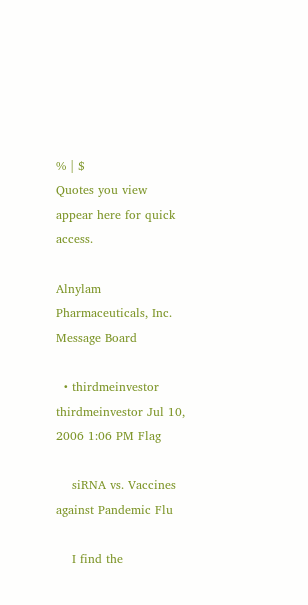% | $
Quotes you view appear here for quick access.

Alnylam Pharmaceuticals, Inc. Message Board

  • thirdmeinvestor thirdmeinvestor Jul 10, 2006 1:06 PM Flag

    siRNA vs. Vaccines against Pandemic Flu

    I find the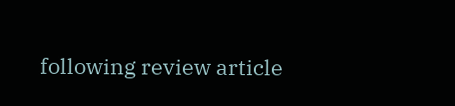following review article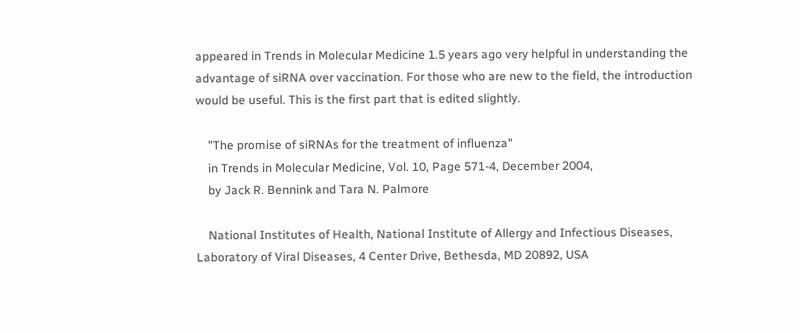appeared in Trends in Molecular Medicine 1.5 years ago very helpful in understanding the advantage of siRNA over vaccination. For those who are new to the field, the introduction would be useful. This is the first part that is edited slightly.

    "The promise of siRNAs for the treatment of influenza"
    in Trends in Molecular Medicine, Vol. 10, Page 571-4, December 2004,
    by Jack R. Bennink and Tara N. Palmore

    National Institutes of Health, National Institute of Allergy and Infectious Diseases, Laboratory of Viral Diseases, 4 Center Drive, Bethesda, MD 20892, USA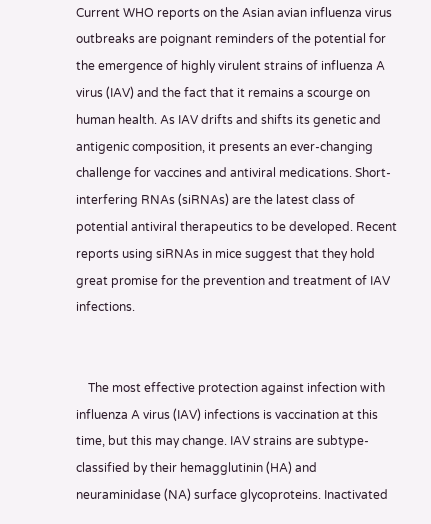Current WHO reports on the Asian avian influenza virus outbreaks are poignant reminders of the potential for the emergence of highly virulent strains of influenza A virus (IAV) and the fact that it remains a scourge on human health. As IAV drifts and shifts its genetic and antigenic composition, it presents an ever-changing challenge for vaccines and antiviral medications. Short-interfering RNAs (siRNAs) are the latest class of potential antiviral therapeutics to be developed. Recent reports using siRNAs in mice suggest that they hold great promise for the prevention and treatment of IAV infections.


    The most effective protection against infection with influenza A virus (IAV) infections is vaccination at this time, but this may change. IAV strains are subtype-classified by their hemagglutinin (HA) and neuraminidase (NA) surface glycoproteins. Inactivated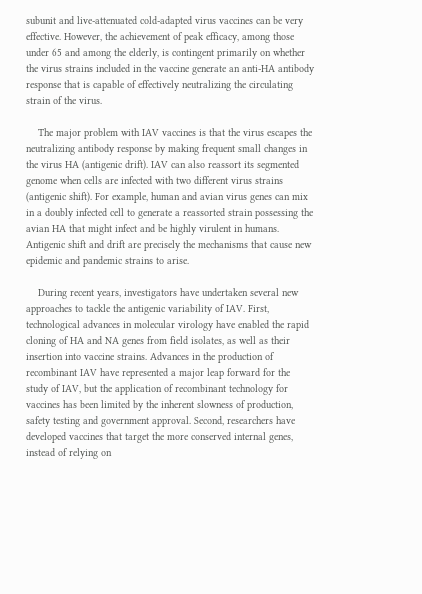subunit and live-attenuated cold-adapted virus vaccines can be very effective. However, the achievement of peak efficacy, among those under 65 and among the elderly, is contingent primarily on whether the virus strains included in the vaccine generate an anti-HA antibody response that is capable of effectively neutralizing the circulating strain of the virus.

    The major problem with IAV vaccines is that the virus escapes the neutralizing antibody response by making frequent small changes in the virus HA (antigenic drift). IAV can also reassort its segmented genome when cells are infected with two different virus strains (antigenic shift). For example, human and avian virus genes can mix in a doubly infected cell to generate a reassorted strain possessing the avian HA that might infect and be highly virulent in humans. Antigenic shift and drift are precisely the mechanisms that cause new epidemic and pandemic strains to arise.

    During recent years, investigators have undertaken several new approaches to tackle the antigenic variability of IAV. First, technological advances in molecular virology have enabled the rapid cloning of HA and NA genes from field isolates, as well as their insertion into vaccine strains. Advances in the production of recombinant IAV have represented a major leap forward for the study of IAV, but the application of recombinant technology for vaccines has been limited by the inherent slowness of production, safety testing and government approval. Second, researchers have developed vaccines that target the more conserved internal genes, instead of relying on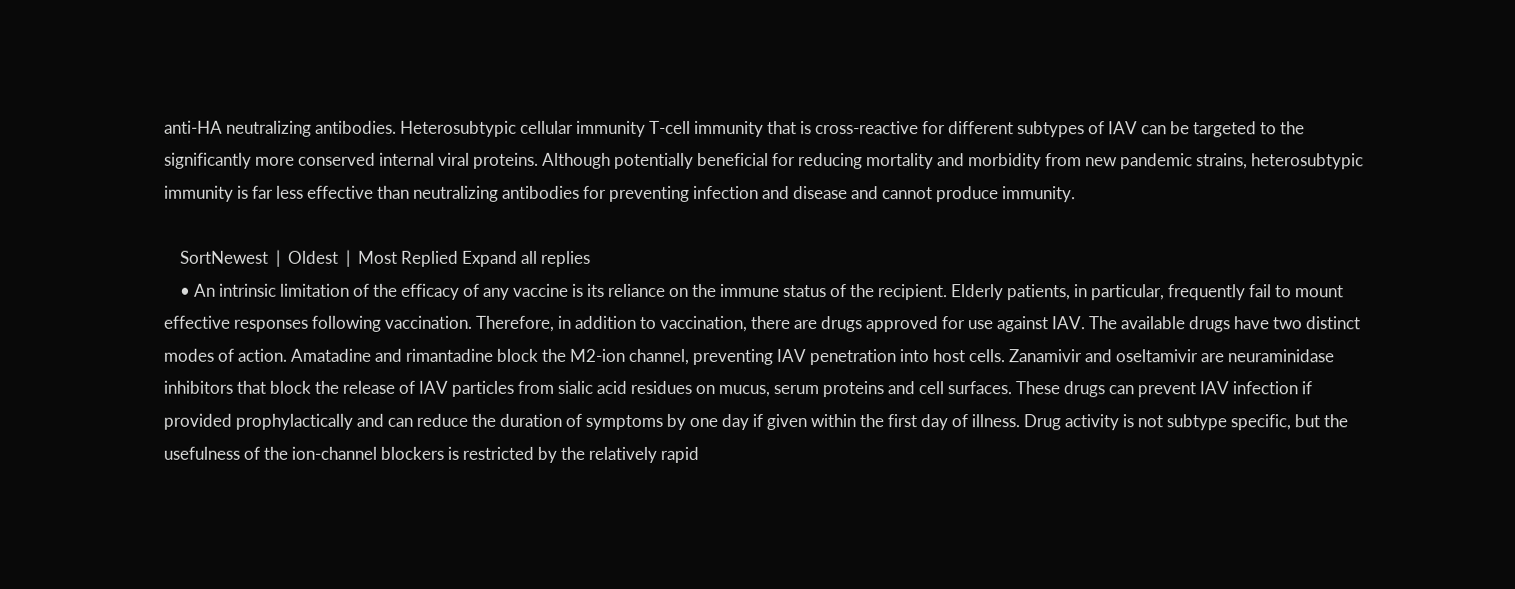anti-HA neutralizing antibodies. Heterosubtypic cellular immunity T-cell immunity that is cross-reactive for different subtypes of IAV can be targeted to the significantly more conserved internal viral proteins. Although potentially beneficial for reducing mortality and morbidity from new pandemic strains, heterosubtypic immunity is far less effective than neutralizing antibodies for preventing infection and disease and cannot produce immunity.

    SortNewest  |  Oldest  |  Most Replied Expand all replies
    • An intrinsic limitation of the efficacy of any vaccine is its reliance on the immune status of the recipient. Elderly patients, in particular, frequently fail to mount effective responses following vaccination. Therefore, in addition to vaccination, there are drugs approved for use against IAV. The available drugs have two distinct modes of action. Amatadine and rimantadine block the M2-ion channel, preventing IAV penetration into host cells. Zanamivir and oseltamivir are neuraminidase inhibitors that block the release of IAV particles from sialic acid residues on mucus, serum proteins and cell surfaces. These drugs can prevent IAV infection if provided prophylactically and can reduce the duration of symptoms by one day if given within the first day of illness. Drug activity is not subtype specific, but the usefulness of the ion-channel blockers is restricted by the relatively rapid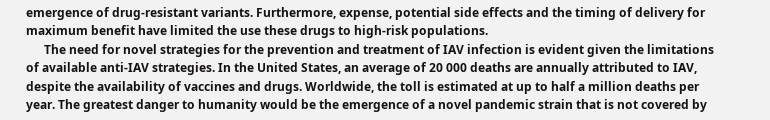emergence of drug-resistant variants. Furthermore, expense, potential side effects and the timing of delivery for maximum benefit have limited the use these drugs to high-risk populations.
      The need for novel strategies for the prevention and treatment of IAV infection is evident given the limitations of available anti-IAV strategies. In the United States, an average of 20 000 deaths are annually attributed to IAV, despite the availability of vaccines and drugs. Worldwide, the toll is estimated at up to half a million deaths per year. The greatest danger to humanity would be the emergence of a novel pandemic strain that is not covered by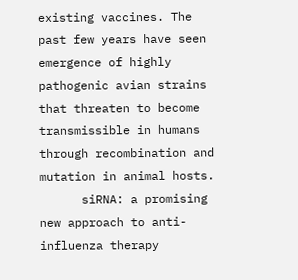existing vaccines. The past few years have seen emergence of highly pathogenic avian strains that threaten to become transmissible in humans through recombination and mutation in animal hosts.
      siRNA: a promising new approach to anti-influenza therapy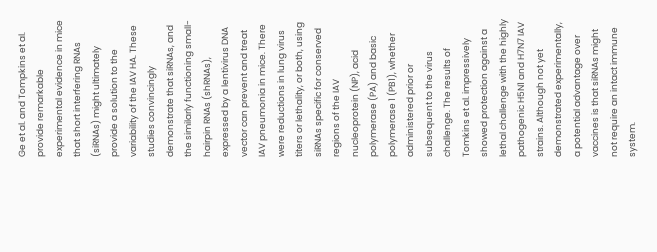Ge et al. and Tompkins et al. provide remarkable experimental evidence in mice that short interfering RNAs (siRNAs) might ultimately provide a solution to the variability of the IAV HA. These studies convincingly demonstrate that siRNAs, and the similarly functioning small-hairpin RNAs (shRNAs), expressed by a lentivirus DNA vector can prevent and treat IAV pneumonia in mice. There were reductions in lung virus titers or lethality, or both, using siRNAs specific for conserved regions of the IAV nucleoprotein (NP), acid polymerase (PA) and basic polymerase 1 (PB1), whether administered prior or subsequent to the virus challenge. The results of Tomkins et al. impressively showed protection against a lethal challenge with the highly pathogenic H5N1 and H7N7 IAV strains. Although not yet demonstrated experimentally, a potential advantage over vaccines is that siRNAs might not require an intact immune system.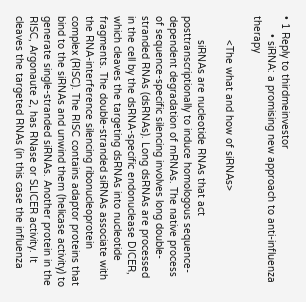• 1 Reply to thirdmeinvestor
      • siRNA: a promising new approach to anti-influenza therapy

        <The what and how of siRNAs>

        siRNAs are nucleotide RNAs that act posttranscriptionally to induce homologous sequence-dependent degradation of mRNAs. The native process of sequence-specific silencing involves long double-stranded RNAs (dsRNAs). Long dsRNAs are processed in the cell by the dsRNA-specific endonuclease DICER, which cleaves the targeting dsRNAs into nucleotide fragments. The double-stranded siRNAs associate with the RNA-interference silencing ribonucleoprotein complex (RISC). The RISC contains adaptor proteins that bind to the siRNAs and unwind them (helicase activity) to generate single-stranded siRNAs. Another protein in the RISC, Argonaute 2, has RNase or SLICER activity. It cleaves the targeted RNAs (in this case the influenza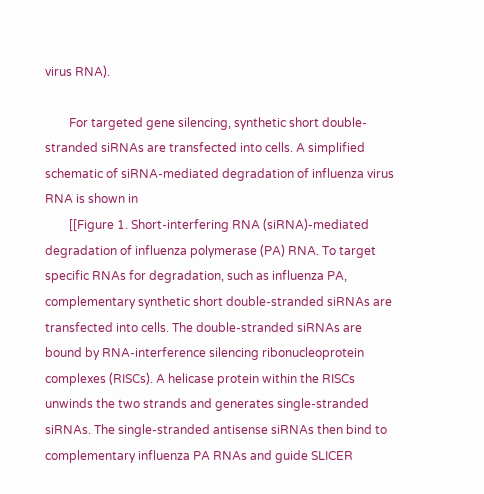virus RNA).

        For targeted gene silencing, synthetic short double-stranded siRNAs are transfected into cells. A simplified schematic of siRNA-mediated degradation of influenza virus RNA is shown in
        [[Figure 1. Short-interfering RNA (siRNA)-mediated degradation of influenza polymerase (PA) RNA. To target specific RNAs for degradation, such as influenza PA, complementary synthetic short double-stranded siRNAs are transfected into cells. The double-stranded siRNAs are bound by RNA-interference silencing ribonucleoprotein complexes (RISCs). A helicase protein within the RISCs unwinds the two strands and generates single-stranded siRNAs. The single-stranded antisense siRNAs then bind to complementary influenza PA RNAs and guide SLICER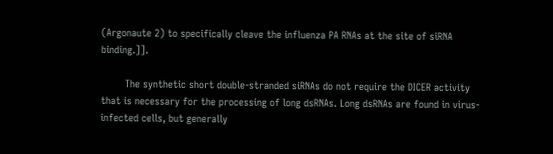(Argonaute 2) to specifically cleave the influenza PA RNAs at the site of siRNA binding.]].

        The synthetic short double-stranded siRNAs do not require the DICER activity that is necessary for the processing of long dsRNAs. Long dsRNAs are found in virus-infected cells, but generally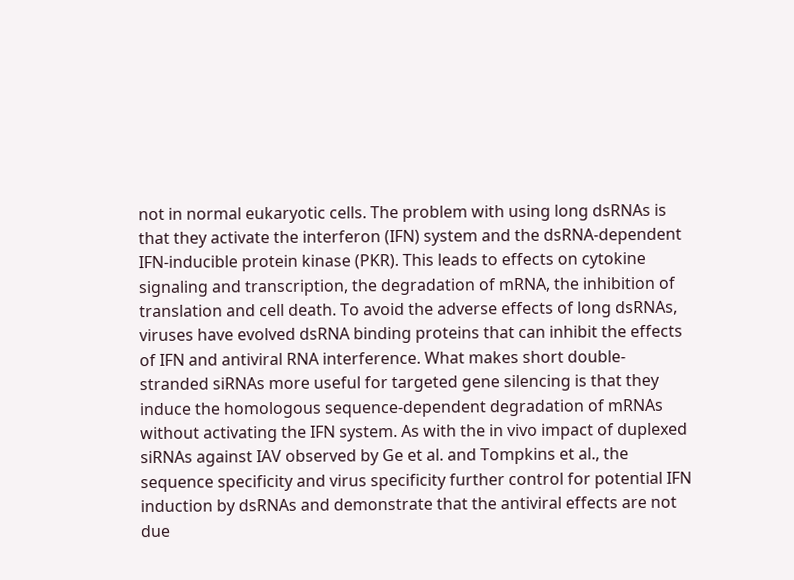not in normal eukaryotic cells. The problem with using long dsRNAs is that they activate the interferon (IFN) system and the dsRNA-dependent IFN-inducible protein kinase (PKR). This leads to effects on cytokine signaling and transcription, the degradation of mRNA, the inhibition of translation and cell death. To avoid the adverse effects of long dsRNAs, viruses have evolved dsRNA binding proteins that can inhibit the effects of IFN and antiviral RNA interference. What makes short double-stranded siRNAs more useful for targeted gene silencing is that they induce the homologous sequence-dependent degradation of mRNAs without activating the IFN system. As with the in vivo impact of duplexed siRNAs against IAV observed by Ge et al. and Tompkins et al., the sequence specificity and virus specificity further control for potential IFN induction by dsRNAs and demonstrate that the antiviral effects are not due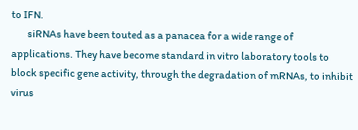to IFN.
        siRNAs have been touted as a panacea for a wide range of applications. They have become standard in vitro laboratory tools to block specific gene activity, through the degradation of mRNAs, to inhibit virus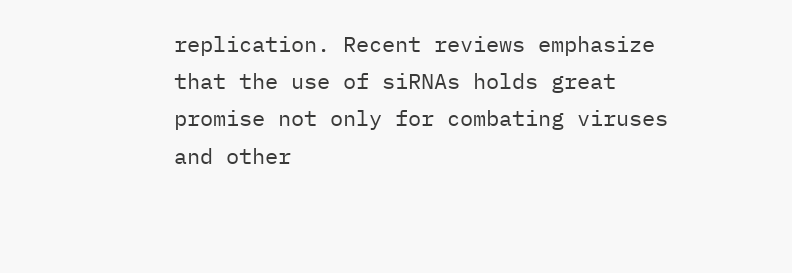replication. Recent reviews emphasize that the use of siRNAs holds great promise not only for combating viruses and other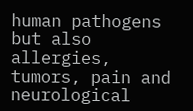human pathogens but also allergies, tumors, pain and neurological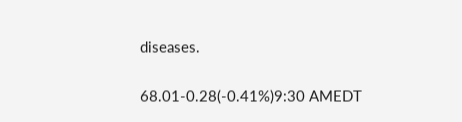diseases.

68.01-0.28(-0.41%)9:30 AMEDT